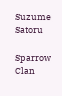Suzume Satoru

Sparrow Clan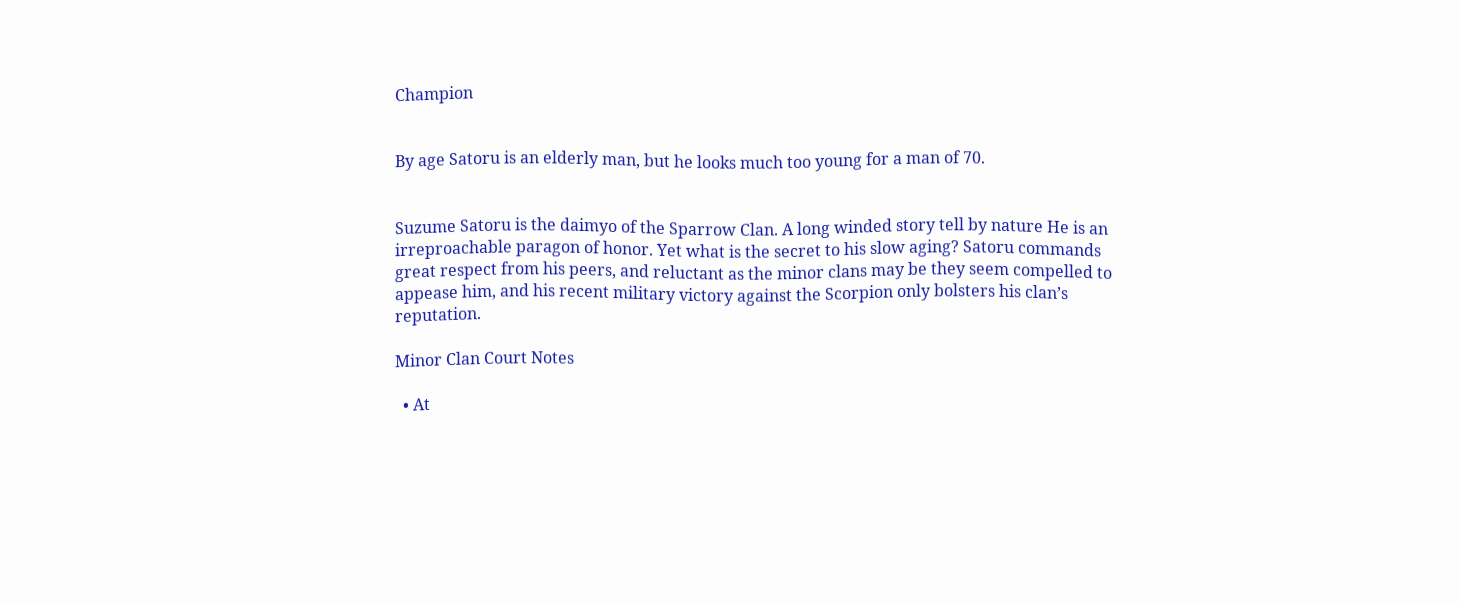Champion


By age Satoru is an elderly man, but he looks much too young for a man of 70.


Suzume Satoru is the daimyo of the Sparrow Clan. A long winded story tell by nature He is an irreproachable paragon of honor. Yet what is the secret to his slow aging? Satoru commands great respect from his peers, and reluctant as the minor clans may be they seem compelled to appease him, and his recent military victory against the Scorpion only bolsters his clan’s reputation.

Minor Clan Court Notes

  • At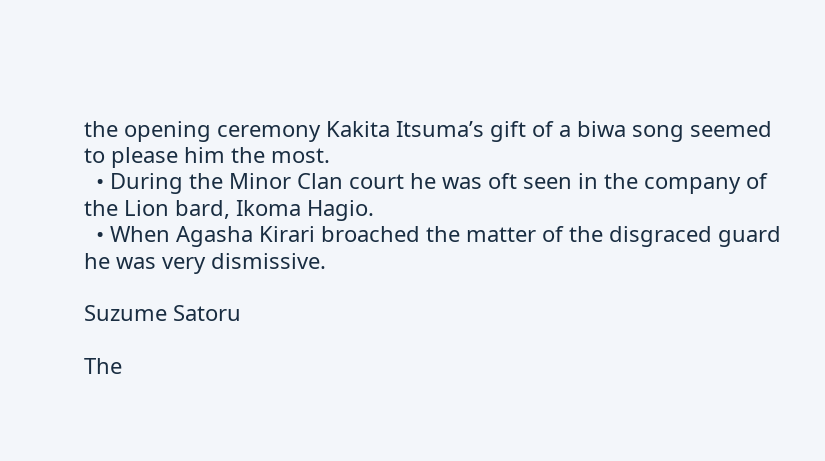the opening ceremony Kakita Itsuma’s gift of a biwa song seemed to please him the most.
  • During the Minor Clan court he was oft seen in the company of the Lion bard, Ikoma Hagio.
  • When Agasha Kirari broached the matter of the disgraced guard he was very dismissive.

Suzume Satoru

The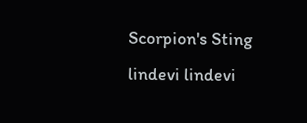Scorpion's Sting lindevi lindevi